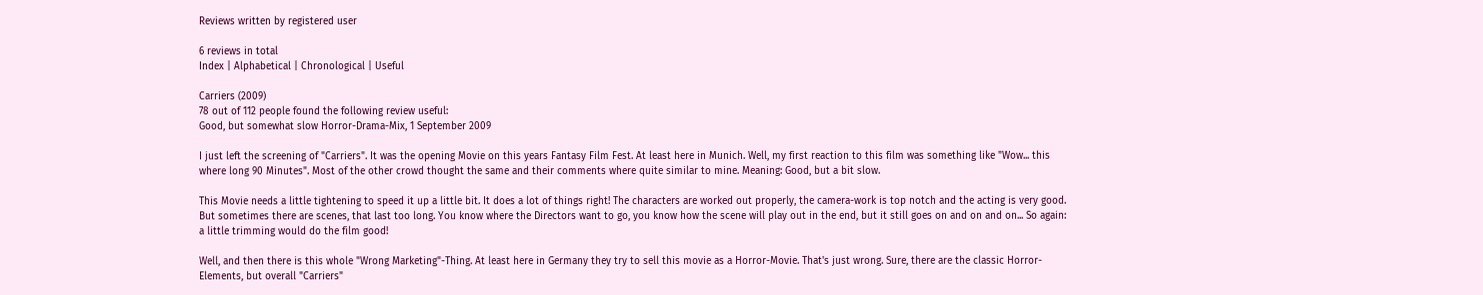Reviews written by registered user

6 reviews in total
Index | Alphabetical | Chronological | Useful

Carriers (2009)
78 out of 112 people found the following review useful:
Good, but somewhat slow Horror-Drama-Mix, 1 September 2009

I just left the screening of "Carriers". It was the opening Movie on this years Fantasy Film Fest. At least here in Munich. Well, my first reaction to this film was something like "Wow... this where long 90 Minutes". Most of the other crowd thought the same and their comments where quite similar to mine. Meaning: Good, but a bit slow.

This Movie needs a little tightening to speed it up a little bit. It does a lot of things right! The characters are worked out properly, the camera-work is top notch and the acting is very good. But sometimes there are scenes, that last too long. You know where the Directors want to go, you know how the scene will play out in the end, but it still goes on and on and on... So again: a little trimming would do the film good!

Well, and then there is this whole "Wrong Marketing"-Thing. At least here in Germany they try to sell this movie as a Horror-Movie. That's just wrong. Sure, there are the classic Horror-Elements, but overall "Carriers"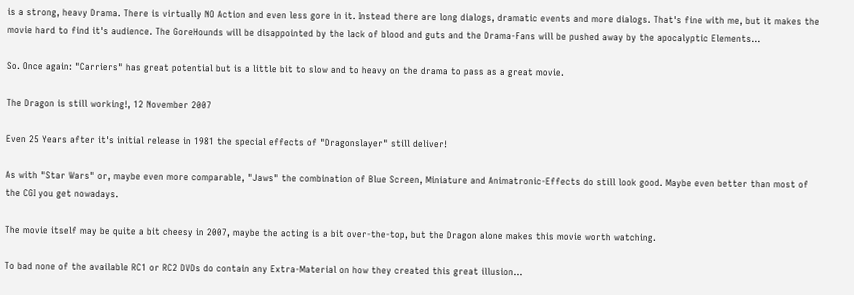is a strong, heavy Drama. There is virtually NO Action and even less gore in it. Instead there are long dialogs, dramatic events and more dialogs. That's fine with me, but it makes the movie hard to find it's audience. The GoreHounds will be disappointed by the lack of blood and guts and the Drama-Fans will be pushed away by the apocalyptic Elements...

So. Once again: "Carriers" has great potential but is a little bit to slow and to heavy on the drama to pass as a great movie.

The Dragon is still working!, 12 November 2007

Even 25 Years after it's initial release in 1981 the special effects of "Dragonslayer" still deliver!

As with "Star Wars" or, maybe even more comparable, "Jaws" the combination of Blue Screen, Miniature and Animatronic-Effects do still look good. Maybe even better than most of the CGI you get nowadays.

The movie itself may be quite a bit cheesy in 2007, maybe the acting is a bit over-the-top, but the Dragon alone makes this movie worth watching.

To bad none of the available RC1 or RC2 DVDs do contain any Extra-Material on how they created this great illusion...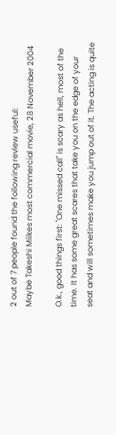2 out of 7 people found the following review useful:
Maybe Takeshi Miikes most commercial movie, 28 November 2004

O.k., good things first: "One missed call" is scary as hell, most of the time. It has some great scares that take you on the edge of your seat and will sometimes make you jump out of it. The acting is quite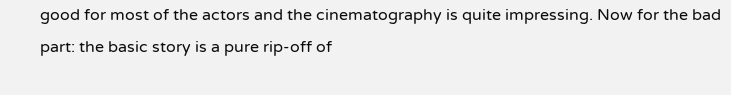good for most of the actors and the cinematography is quite impressing. Now for the bad part: the basic story is a pure rip-off of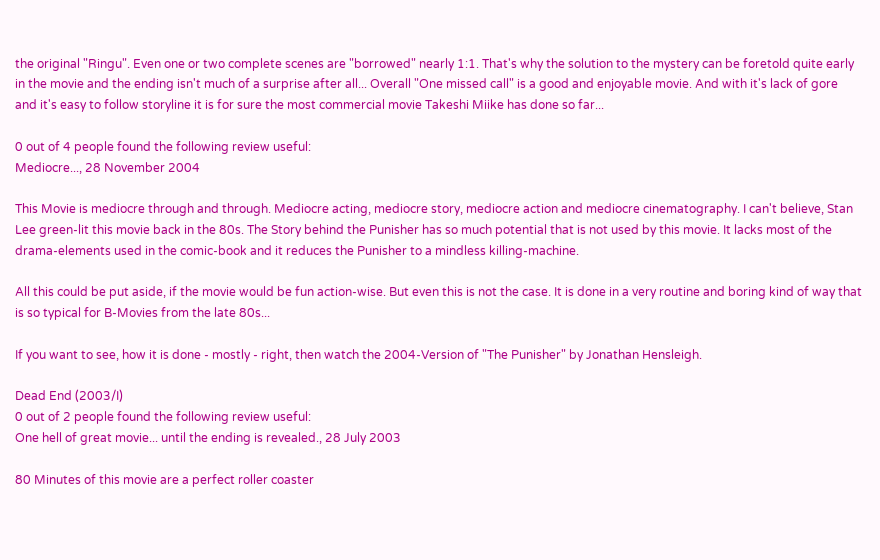the original "Ringu". Even one or two complete scenes are "borrowed" nearly 1:1. That's why the solution to the mystery can be foretold quite early in the movie and the ending isn't much of a surprise after all... Overall "One missed call" is a good and enjoyable movie. And with it's lack of gore and it's easy to follow storyline it is for sure the most commercial movie Takeshi Miike has done so far...

0 out of 4 people found the following review useful:
Mediocre..., 28 November 2004

This Movie is mediocre through and through. Mediocre acting, mediocre story, mediocre action and mediocre cinematography. I can't believe, Stan Lee green-lit this movie back in the 80s. The Story behind the Punisher has so much potential that is not used by this movie. It lacks most of the drama-elements used in the comic-book and it reduces the Punisher to a mindless killing-machine.

All this could be put aside, if the movie would be fun action-wise. But even this is not the case. It is done in a very routine and boring kind of way that is so typical for B-Movies from the late 80s...

If you want to see, how it is done - mostly - right, then watch the 2004-Version of "The Punisher" by Jonathan Hensleigh.

Dead End (2003/I)
0 out of 2 people found the following review useful:
One hell of great movie... until the ending is revealed., 28 July 2003

80 Minutes of this movie are a perfect roller coaster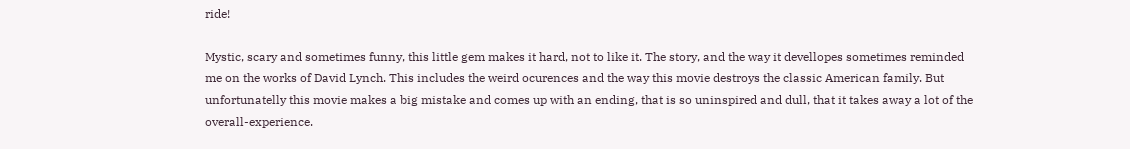ride!

Mystic, scary and sometimes funny, this little gem makes it hard, not to like it. The story, and the way it devellopes sometimes reminded me on the works of David Lynch. This includes the weird ocurences and the way this movie destroys the classic American family. But unfortunatelly this movie makes a big mistake and comes up with an ending, that is so uninspired and dull, that it takes away a lot of the overall-experience.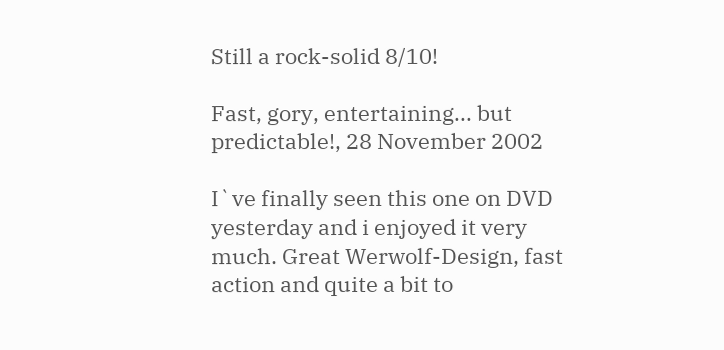Still a rock-solid 8/10!

Fast, gory, entertaining... but predictable!, 28 November 2002

I`ve finally seen this one on DVD yesterday and i enjoyed it very much. Great Werwolf-Design, fast action and quite a bit to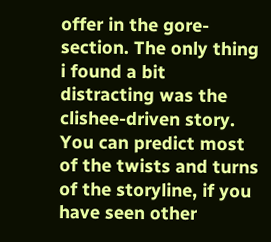offer in the gore-section. The only thing i found a bit distracting was the clishee-driven story. You can predict most of the twists and turns of the storyline, if you have seen other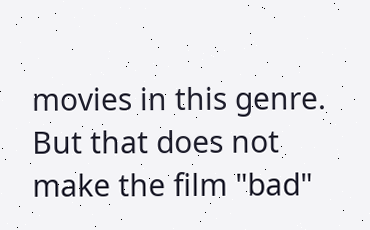movies in this genre. But that does not make the film "bad"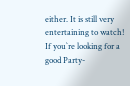either. It is still very entertaining to watch! If you`re looking for a good Party-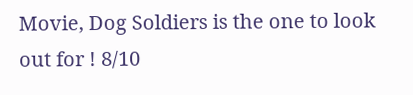Movie, Dog Soldiers is the one to look out for ! 8/10